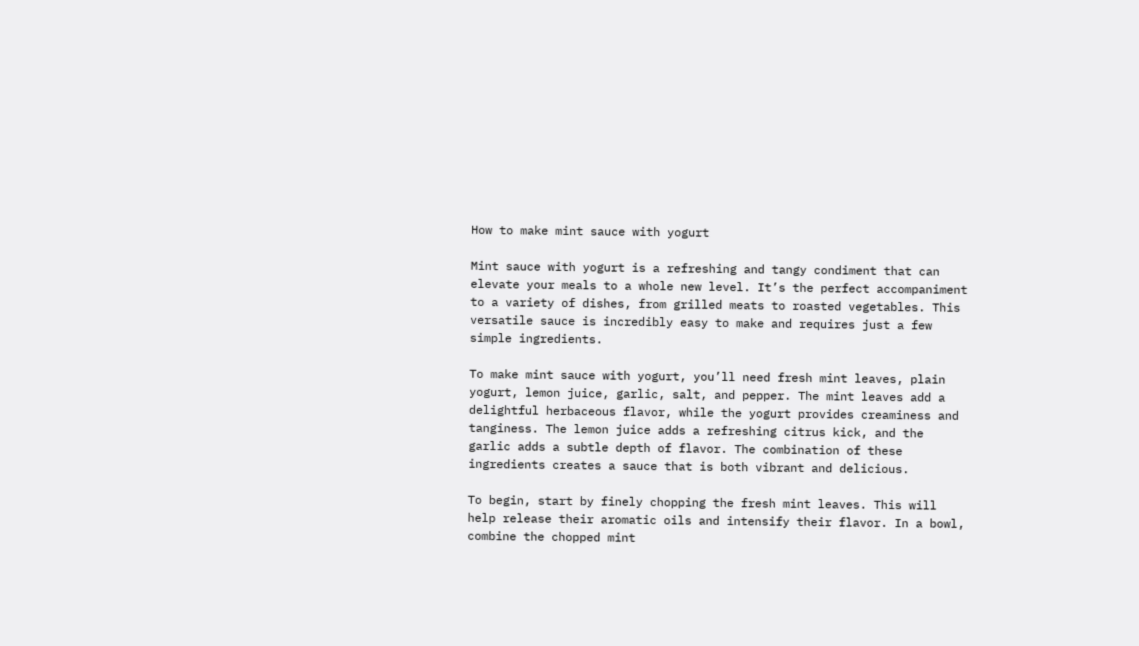How to make mint sauce with yogurt

Mint sauce with yogurt is a refreshing and tangy condiment that can elevate your meals to a whole new level. It’s the perfect accompaniment to a variety of dishes, from grilled meats to roasted vegetables. This versatile sauce is incredibly easy to make and requires just a few simple ingredients.

To make mint sauce with yogurt, you’ll need fresh mint leaves, plain yogurt, lemon juice, garlic, salt, and pepper. The mint leaves add a delightful herbaceous flavor, while the yogurt provides creaminess and tanginess. The lemon juice adds a refreshing citrus kick, and the garlic adds a subtle depth of flavor. The combination of these ingredients creates a sauce that is both vibrant and delicious.

To begin, start by finely chopping the fresh mint leaves. This will help release their aromatic oils and intensify their flavor. In a bowl, combine the chopped mint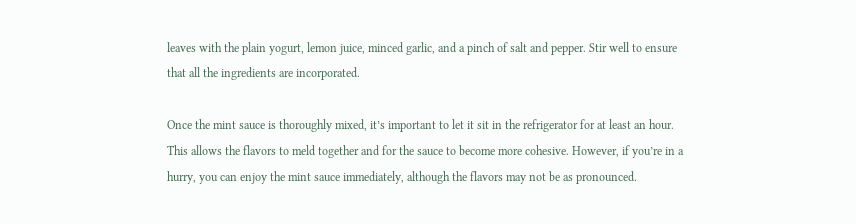leaves with the plain yogurt, lemon juice, minced garlic, and a pinch of salt and pepper. Stir well to ensure that all the ingredients are incorporated.

Once the mint sauce is thoroughly mixed, it’s important to let it sit in the refrigerator for at least an hour. This allows the flavors to meld together and for the sauce to become more cohesive. However, if you’re in a hurry, you can enjoy the mint sauce immediately, although the flavors may not be as pronounced.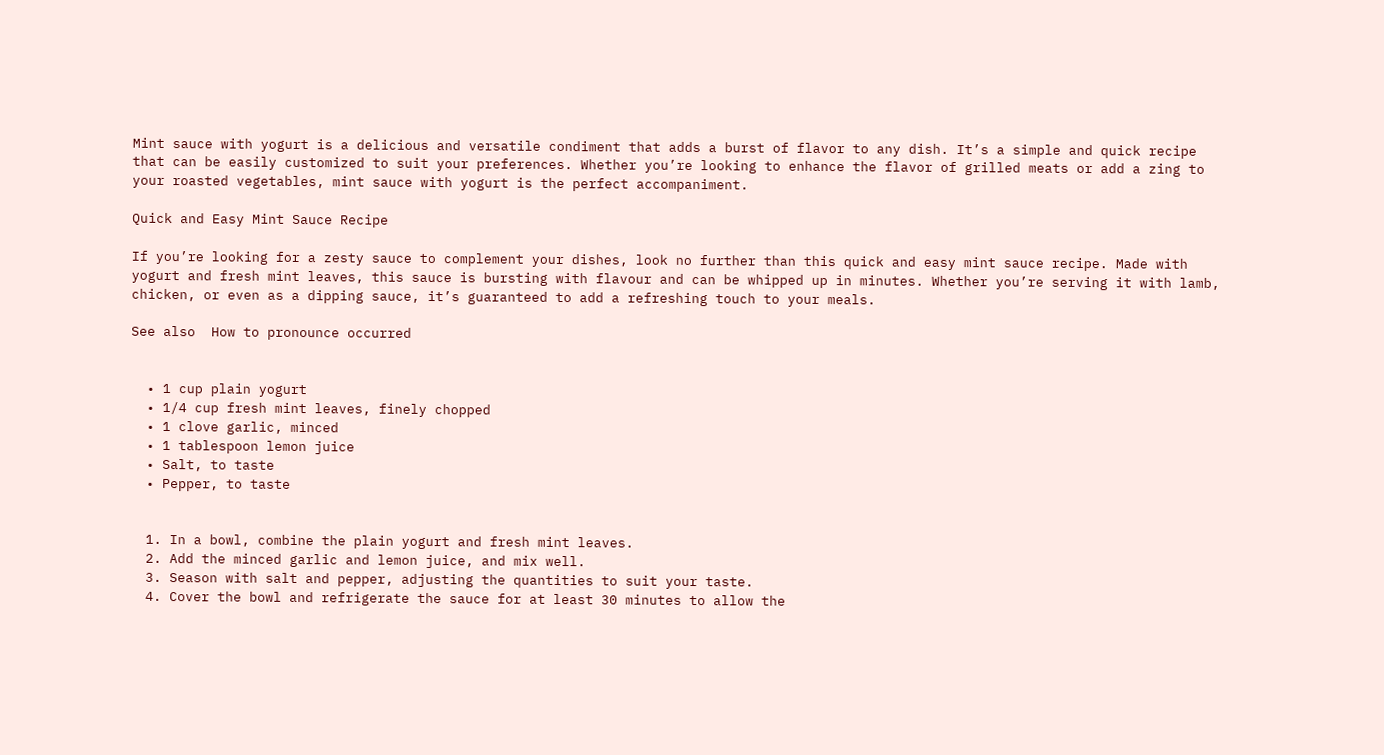Mint sauce with yogurt is a delicious and versatile condiment that adds a burst of flavor to any dish. It’s a simple and quick recipe that can be easily customized to suit your preferences. Whether you’re looking to enhance the flavor of grilled meats or add a zing to your roasted vegetables, mint sauce with yogurt is the perfect accompaniment.

Quick and Easy Mint Sauce Recipe

If you’re looking for a zesty sauce to complement your dishes, look no further than this quick and easy mint sauce recipe. Made with yogurt and fresh mint leaves, this sauce is bursting with flavour and can be whipped up in minutes. Whether you’re serving it with lamb, chicken, or even as a dipping sauce, it’s guaranteed to add a refreshing touch to your meals.

See also  How to pronounce occurred


  • 1 cup plain yogurt
  • 1/4 cup fresh mint leaves, finely chopped
  • 1 clove garlic, minced
  • 1 tablespoon lemon juice
  • Salt, to taste
  • Pepper, to taste


  1. In a bowl, combine the plain yogurt and fresh mint leaves.
  2. Add the minced garlic and lemon juice, and mix well.
  3. Season with salt and pepper, adjusting the quantities to suit your taste.
  4. Cover the bowl and refrigerate the sauce for at least 30 minutes to allow the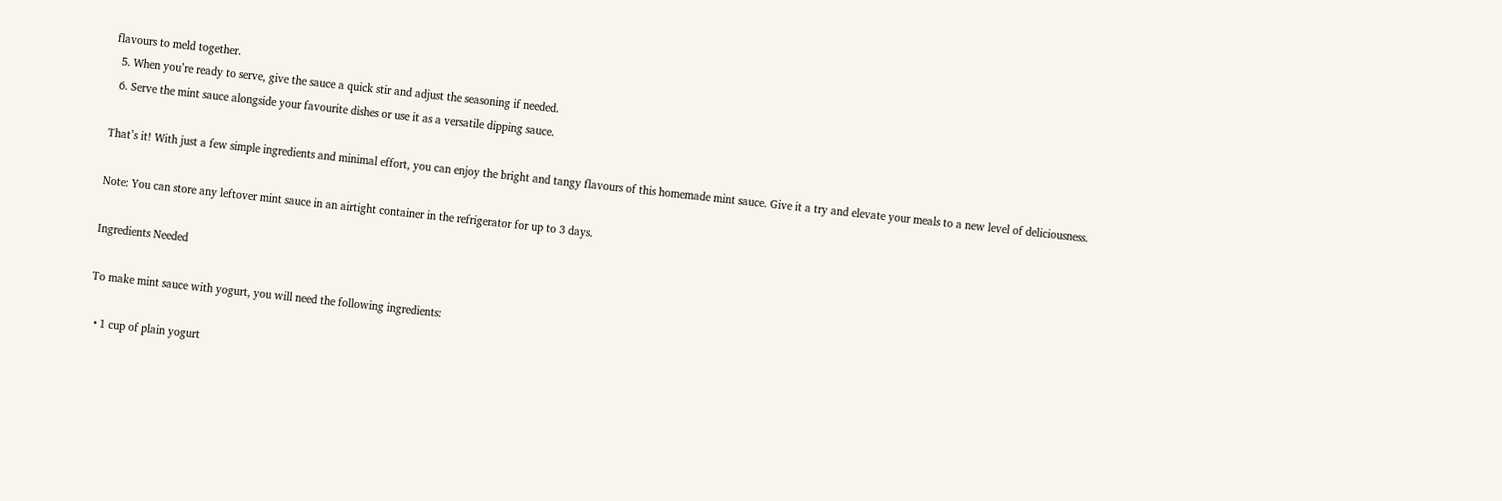flavours to meld together.
  5. When you’re ready to serve, give the sauce a quick stir and adjust the seasoning if needed.
  6. Serve the mint sauce alongside your favourite dishes or use it as a versatile dipping sauce.

That’s it! With just a few simple ingredients and minimal effort, you can enjoy the bright and tangy flavours of this homemade mint sauce. Give it a try and elevate your meals to a new level of deliciousness.

Note: You can store any leftover mint sauce in an airtight container in the refrigerator for up to 3 days.

Ingredients Needed

To make mint sauce with yogurt, you will need the following ingredients:

  • 1 cup of plain yogurt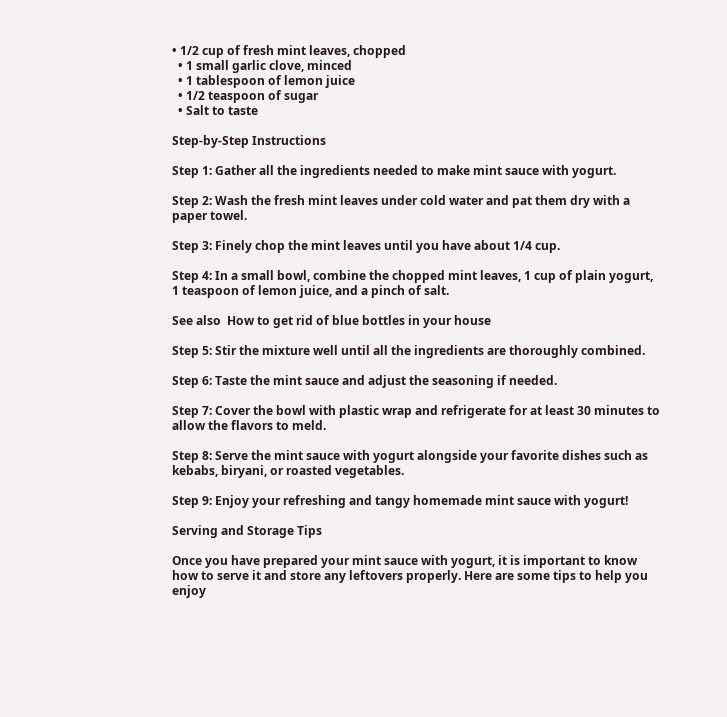• 1/2 cup of fresh mint leaves, chopped
  • 1 small garlic clove, minced
  • 1 tablespoon of lemon juice
  • 1/2 teaspoon of sugar
  • Salt to taste

Step-by-Step Instructions

Step 1: Gather all the ingredients needed to make mint sauce with yogurt.

Step 2: Wash the fresh mint leaves under cold water and pat them dry with a paper towel.

Step 3: Finely chop the mint leaves until you have about 1/4 cup.

Step 4: In a small bowl, combine the chopped mint leaves, 1 cup of plain yogurt, 1 teaspoon of lemon juice, and a pinch of salt.

See also  How to get rid of blue bottles in your house

Step 5: Stir the mixture well until all the ingredients are thoroughly combined.

Step 6: Taste the mint sauce and adjust the seasoning if needed.

Step 7: Cover the bowl with plastic wrap and refrigerate for at least 30 minutes to allow the flavors to meld.

Step 8: Serve the mint sauce with yogurt alongside your favorite dishes such as kebabs, biryani, or roasted vegetables.

Step 9: Enjoy your refreshing and tangy homemade mint sauce with yogurt!

Serving and Storage Tips

Once you have prepared your mint sauce with yogurt, it is important to know how to serve it and store any leftovers properly. Here are some tips to help you enjoy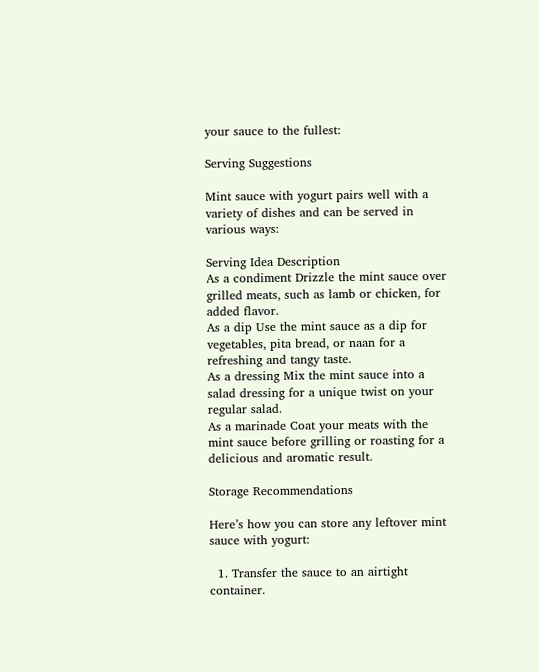your sauce to the fullest:

Serving Suggestions

Mint sauce with yogurt pairs well with a variety of dishes and can be served in various ways:

Serving Idea Description
As a condiment Drizzle the mint sauce over grilled meats, such as lamb or chicken, for added flavor.
As a dip Use the mint sauce as a dip for vegetables, pita bread, or naan for a refreshing and tangy taste.
As a dressing Mix the mint sauce into a salad dressing for a unique twist on your regular salad.
As a marinade Coat your meats with the mint sauce before grilling or roasting for a delicious and aromatic result.

Storage Recommendations

Here’s how you can store any leftover mint sauce with yogurt:

  1. Transfer the sauce to an airtight container.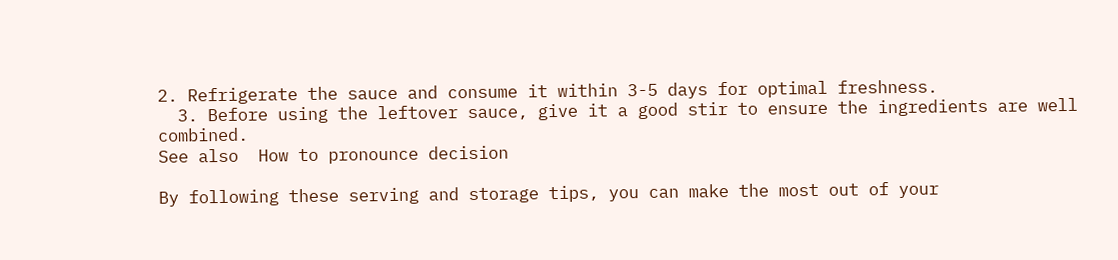2. Refrigerate the sauce and consume it within 3-5 days for optimal freshness.
  3. Before using the leftover sauce, give it a good stir to ensure the ingredients are well combined.
See also  How to pronounce decision

By following these serving and storage tips, you can make the most out of your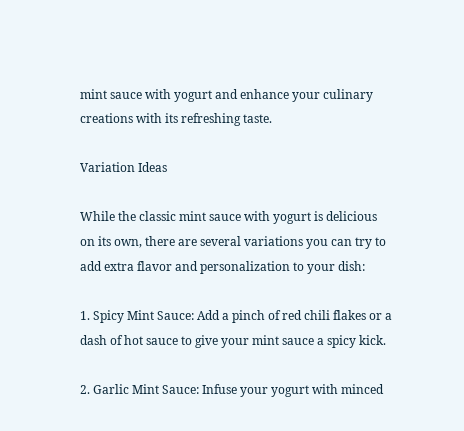mint sauce with yogurt and enhance your culinary creations with its refreshing taste.

Variation Ideas

While the classic mint sauce with yogurt is delicious on its own, there are several variations you can try to add extra flavor and personalization to your dish:

1. Spicy Mint Sauce: Add a pinch of red chili flakes or a dash of hot sauce to give your mint sauce a spicy kick.

2. Garlic Mint Sauce: Infuse your yogurt with minced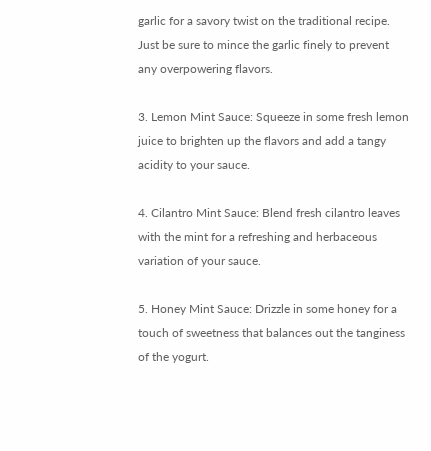garlic for a savory twist on the traditional recipe. Just be sure to mince the garlic finely to prevent any overpowering flavors.

3. Lemon Mint Sauce: Squeeze in some fresh lemon juice to brighten up the flavors and add a tangy acidity to your sauce.

4. Cilantro Mint Sauce: Blend fresh cilantro leaves with the mint for a refreshing and herbaceous variation of your sauce.

5. Honey Mint Sauce: Drizzle in some honey for a touch of sweetness that balances out the tanginess of the yogurt.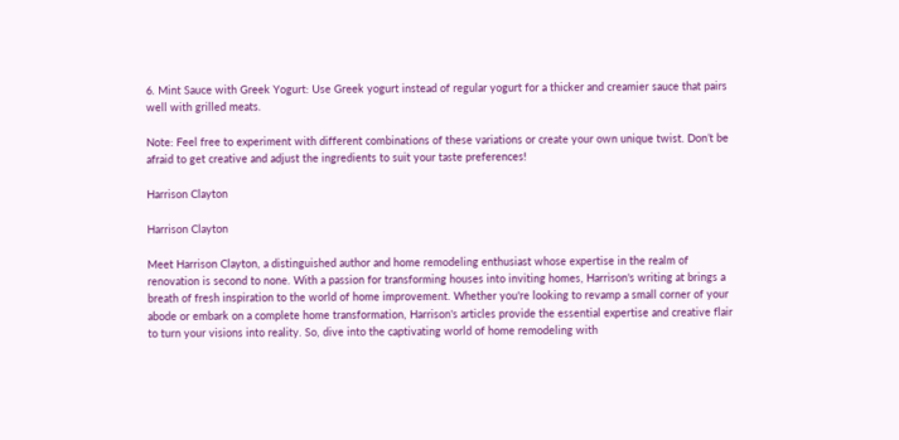6. Mint Sauce with Greek Yogurt: Use Greek yogurt instead of regular yogurt for a thicker and creamier sauce that pairs well with grilled meats.

Note: Feel free to experiment with different combinations of these variations or create your own unique twist. Don’t be afraid to get creative and adjust the ingredients to suit your taste preferences!

Harrison Clayton

Harrison Clayton

Meet Harrison Clayton, a distinguished author and home remodeling enthusiast whose expertise in the realm of renovation is second to none. With a passion for transforming houses into inviting homes, Harrison's writing at brings a breath of fresh inspiration to the world of home improvement. Whether you're looking to revamp a small corner of your abode or embark on a complete home transformation, Harrison's articles provide the essential expertise and creative flair to turn your visions into reality. So, dive into the captivating world of home remodeling with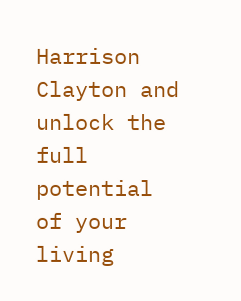Harrison Clayton and unlock the full potential of your living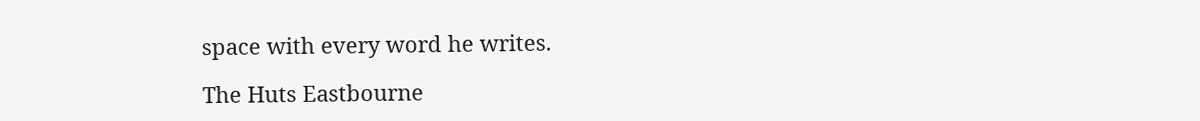space with every word he writes.

The Huts Eastbourne